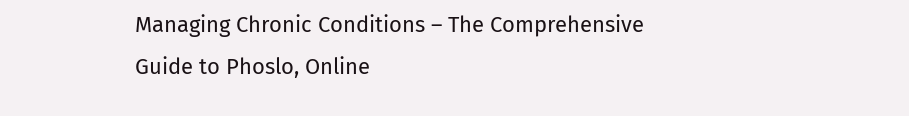Managing Chronic Conditions – The Comprehensive Guide to Phoslo, Online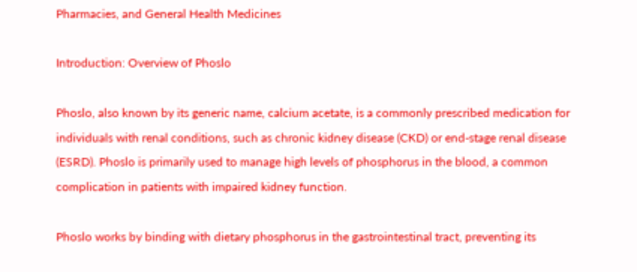Pharmacies, and General Health Medicines

Introduction: Overview of Phoslo

Phoslo, also known by its generic name, calcium acetate, is a commonly prescribed medication for individuals with renal conditions, such as chronic kidney disease (CKD) or end-stage renal disease (ESRD). Phoslo is primarily used to manage high levels of phosphorus in the blood, a common complication in patients with impaired kidney function.

Phoslo works by binding with dietary phosphorus in the gastrointestinal tract, preventing its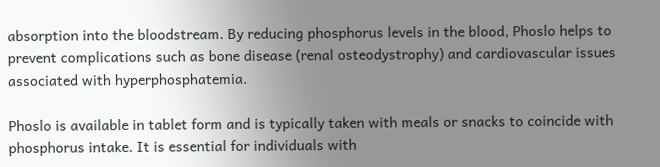absorption into the bloodstream. By reducing phosphorus levels in the blood, Phoslo helps to prevent complications such as bone disease (renal osteodystrophy) and cardiovascular issues associated with hyperphosphatemia.

Phoslo is available in tablet form and is typically taken with meals or snacks to coincide with phosphorus intake. It is essential for individuals with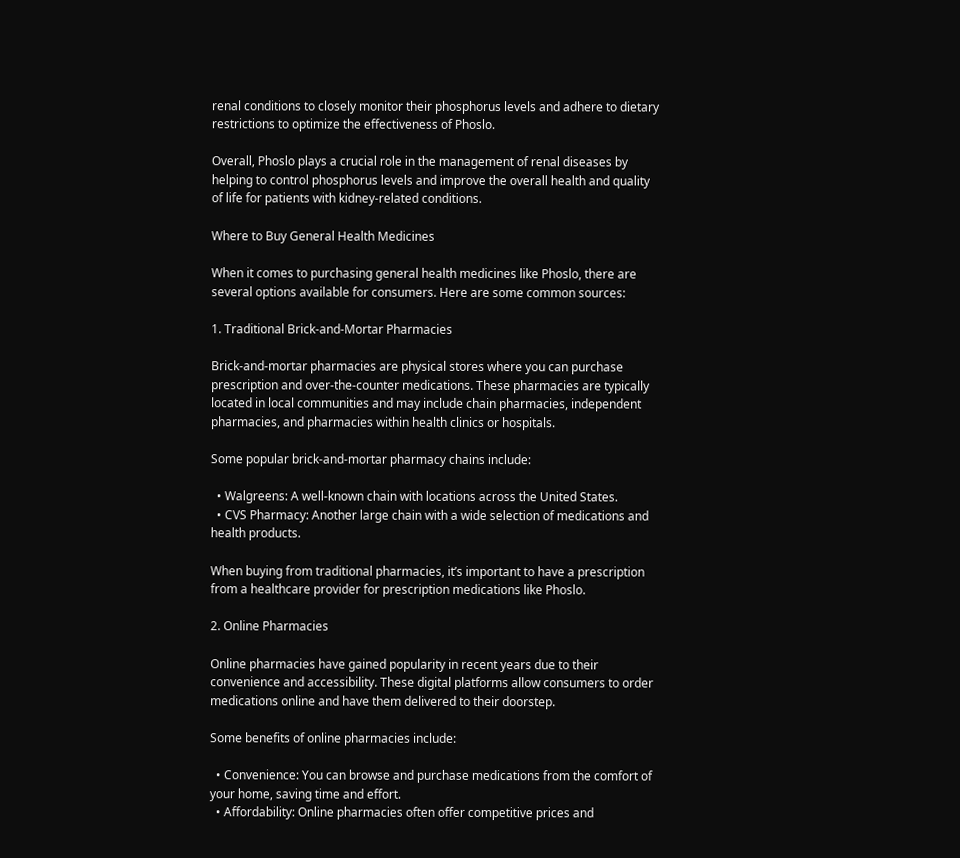renal conditions to closely monitor their phosphorus levels and adhere to dietary restrictions to optimize the effectiveness of Phoslo.

Overall, Phoslo plays a crucial role in the management of renal diseases by helping to control phosphorus levels and improve the overall health and quality of life for patients with kidney-related conditions.

Where to Buy General Health Medicines

When it comes to purchasing general health medicines like Phoslo, there are several options available for consumers. Here are some common sources:

1. Traditional Brick-and-Mortar Pharmacies

Brick-and-mortar pharmacies are physical stores where you can purchase prescription and over-the-counter medications. These pharmacies are typically located in local communities and may include chain pharmacies, independent pharmacies, and pharmacies within health clinics or hospitals.

Some popular brick-and-mortar pharmacy chains include:

  • Walgreens: A well-known chain with locations across the United States.
  • CVS Pharmacy: Another large chain with a wide selection of medications and health products.

When buying from traditional pharmacies, it’s important to have a prescription from a healthcare provider for prescription medications like Phoslo.

2. Online Pharmacies

Online pharmacies have gained popularity in recent years due to their convenience and accessibility. These digital platforms allow consumers to order medications online and have them delivered to their doorstep.

Some benefits of online pharmacies include:

  • Convenience: You can browse and purchase medications from the comfort of your home, saving time and effort.
  • Affordability: Online pharmacies often offer competitive prices and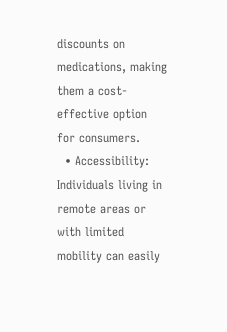discounts on medications, making them a cost-effective option for consumers.
  • Accessibility: Individuals living in remote areas or with limited mobility can easily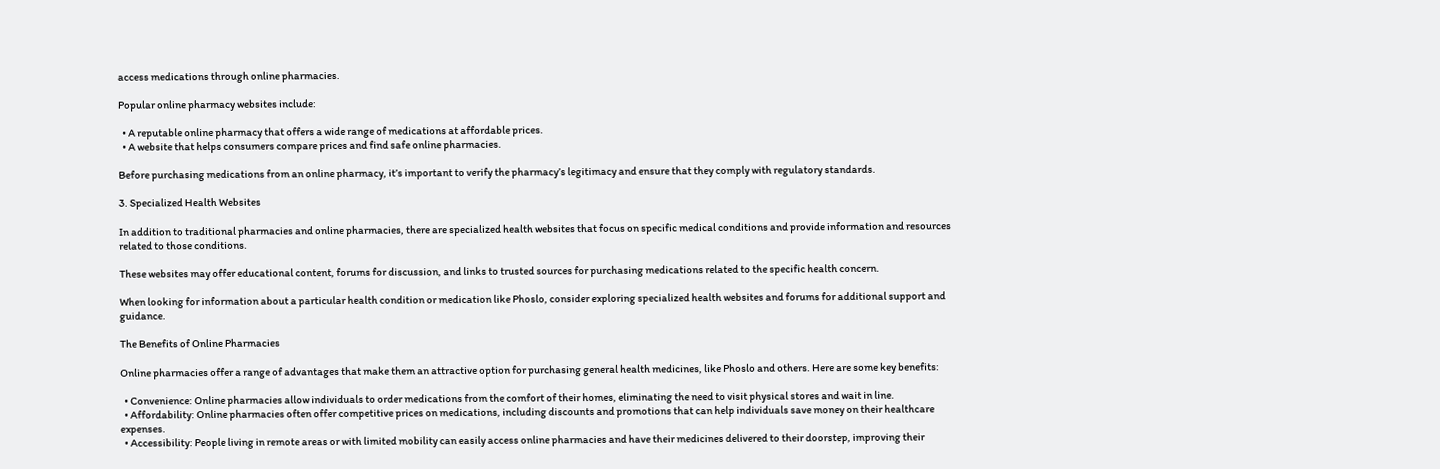access medications through online pharmacies.

Popular online pharmacy websites include:

  • A reputable online pharmacy that offers a wide range of medications at affordable prices.
  • A website that helps consumers compare prices and find safe online pharmacies.

Before purchasing medications from an online pharmacy, it’s important to verify the pharmacy’s legitimacy and ensure that they comply with regulatory standards.

3. Specialized Health Websites

In addition to traditional pharmacies and online pharmacies, there are specialized health websites that focus on specific medical conditions and provide information and resources related to those conditions.

These websites may offer educational content, forums for discussion, and links to trusted sources for purchasing medications related to the specific health concern.

When looking for information about a particular health condition or medication like Phoslo, consider exploring specialized health websites and forums for additional support and guidance.

The Benefits of Online Pharmacies

Online pharmacies offer a range of advantages that make them an attractive option for purchasing general health medicines, like Phoslo and others. Here are some key benefits:

  • Convenience: Online pharmacies allow individuals to order medications from the comfort of their homes, eliminating the need to visit physical stores and wait in line.
  • Affordability: Online pharmacies often offer competitive prices on medications, including discounts and promotions that can help individuals save money on their healthcare expenses.
  • Accessibility: People living in remote areas or with limited mobility can easily access online pharmacies and have their medicines delivered to their doorstep, improving their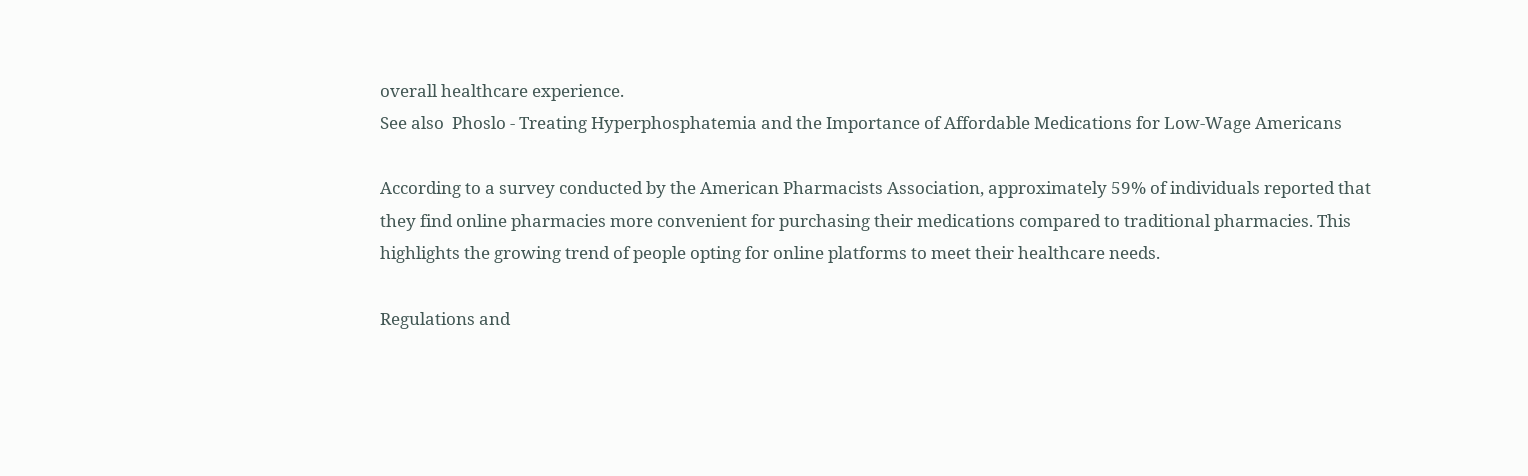overall healthcare experience.
See also  Phoslo - Treating Hyperphosphatemia and the Importance of Affordable Medications for Low-Wage Americans

According to a survey conducted by the American Pharmacists Association, approximately 59% of individuals reported that they find online pharmacies more convenient for purchasing their medications compared to traditional pharmacies. This highlights the growing trend of people opting for online platforms to meet their healthcare needs.

Regulations and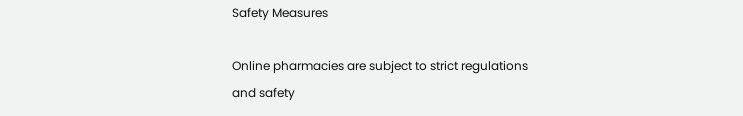Safety Measures

Online pharmacies are subject to strict regulations and safety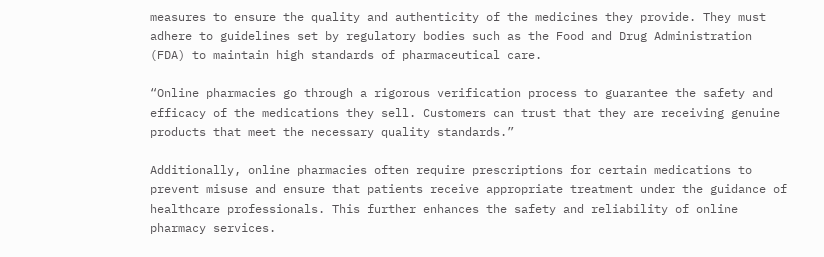measures to ensure the quality and authenticity of the medicines they provide. They must adhere to guidelines set by regulatory bodies such as the Food and Drug Administration (FDA) to maintain high standards of pharmaceutical care.

“Online pharmacies go through a rigorous verification process to guarantee the safety and efficacy of the medications they sell. Customers can trust that they are receiving genuine products that meet the necessary quality standards.”

Additionally, online pharmacies often require prescriptions for certain medications to prevent misuse and ensure that patients receive appropriate treatment under the guidance of healthcare professionals. This further enhances the safety and reliability of online pharmacy services.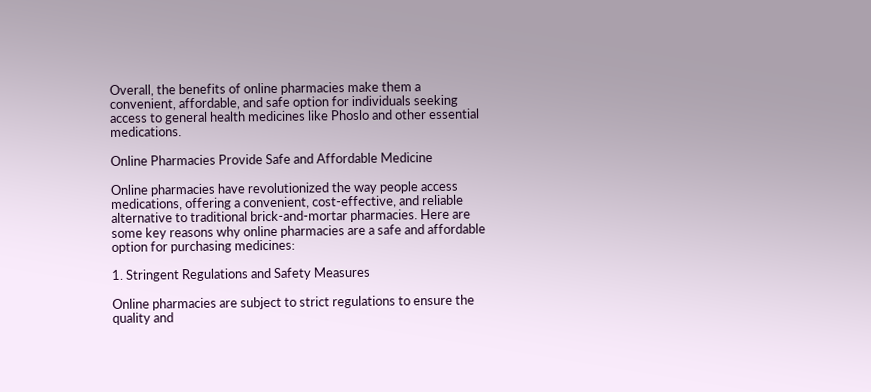Overall, the benefits of online pharmacies make them a convenient, affordable, and safe option for individuals seeking access to general health medicines like Phoslo and other essential medications.

Online Pharmacies Provide Safe and Affordable Medicine

Online pharmacies have revolutionized the way people access medications, offering a convenient, cost-effective, and reliable alternative to traditional brick-and-mortar pharmacies. Here are some key reasons why online pharmacies are a safe and affordable option for purchasing medicines:

1. Stringent Regulations and Safety Measures

Online pharmacies are subject to strict regulations to ensure the quality and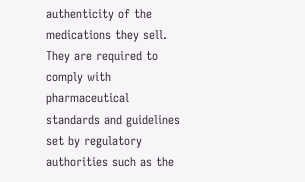authenticity of the medications they sell. They are required to comply with pharmaceutical standards and guidelines set by regulatory authorities such as the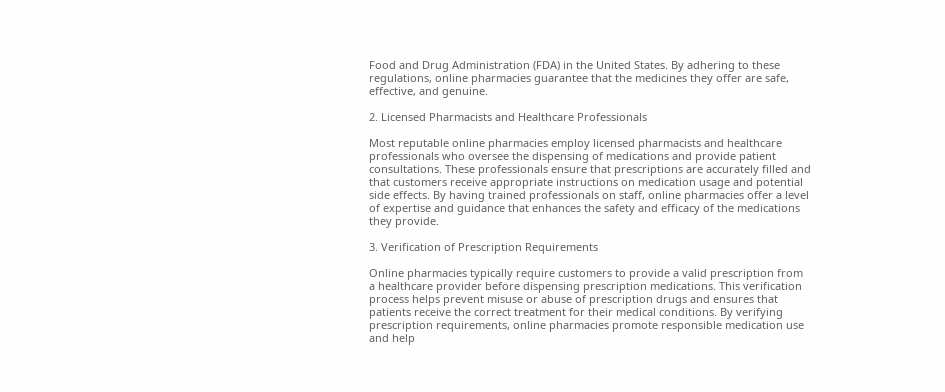Food and Drug Administration (FDA) in the United States. By adhering to these regulations, online pharmacies guarantee that the medicines they offer are safe, effective, and genuine.

2. Licensed Pharmacists and Healthcare Professionals

Most reputable online pharmacies employ licensed pharmacists and healthcare professionals who oversee the dispensing of medications and provide patient consultations. These professionals ensure that prescriptions are accurately filled and that customers receive appropriate instructions on medication usage and potential side effects. By having trained professionals on staff, online pharmacies offer a level of expertise and guidance that enhances the safety and efficacy of the medications they provide.

3. Verification of Prescription Requirements

Online pharmacies typically require customers to provide a valid prescription from a healthcare provider before dispensing prescription medications. This verification process helps prevent misuse or abuse of prescription drugs and ensures that patients receive the correct treatment for their medical conditions. By verifying prescription requirements, online pharmacies promote responsible medication use and help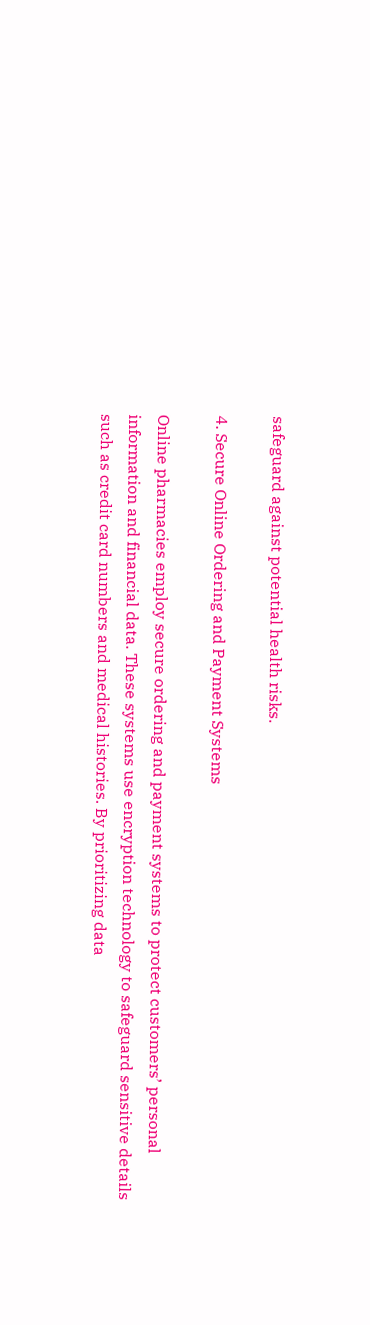safeguard against potential health risks.

4. Secure Online Ordering and Payment Systems

Online pharmacies employ secure ordering and payment systems to protect customers’ personal information and financial data. These systems use encryption technology to safeguard sensitive details such as credit card numbers and medical histories. By prioritizing data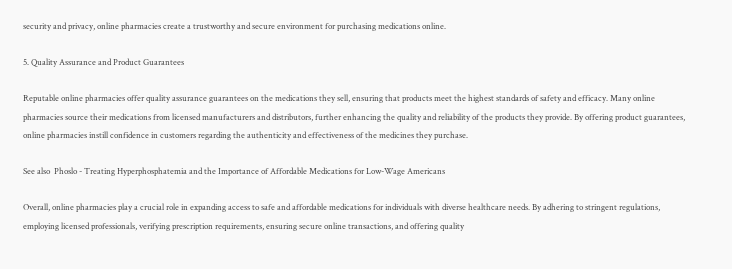security and privacy, online pharmacies create a trustworthy and secure environment for purchasing medications online.

5. Quality Assurance and Product Guarantees

Reputable online pharmacies offer quality assurance guarantees on the medications they sell, ensuring that products meet the highest standards of safety and efficacy. Many online pharmacies source their medications from licensed manufacturers and distributors, further enhancing the quality and reliability of the products they provide. By offering product guarantees, online pharmacies instill confidence in customers regarding the authenticity and effectiveness of the medicines they purchase.

See also  Phoslo - Treating Hyperphosphatemia and the Importance of Affordable Medications for Low-Wage Americans

Overall, online pharmacies play a crucial role in expanding access to safe and affordable medications for individuals with diverse healthcare needs. By adhering to stringent regulations, employing licensed professionals, verifying prescription requirements, ensuring secure online transactions, and offering quality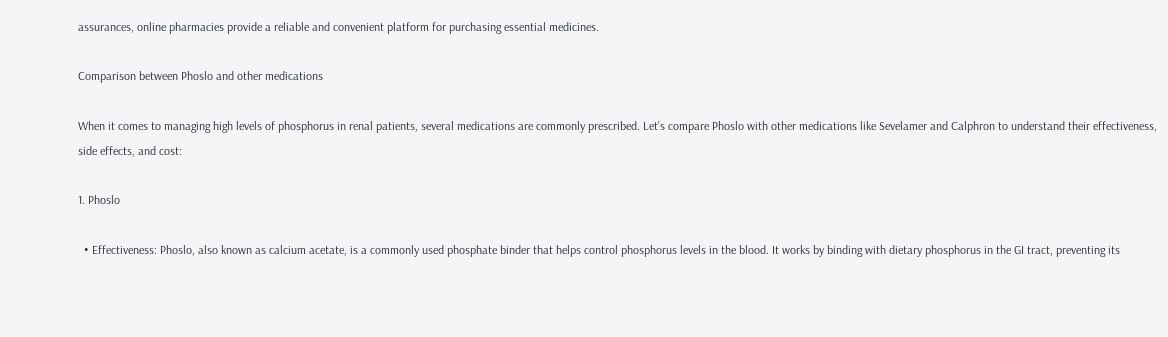assurances, online pharmacies provide a reliable and convenient platform for purchasing essential medicines.

Comparison between Phoslo and other medications

When it comes to managing high levels of phosphorus in renal patients, several medications are commonly prescribed. Let’s compare Phoslo with other medications like Sevelamer and Calphron to understand their effectiveness, side effects, and cost:

1. Phoslo

  • Effectiveness: Phoslo, also known as calcium acetate, is a commonly used phosphate binder that helps control phosphorus levels in the blood. It works by binding with dietary phosphorus in the GI tract, preventing its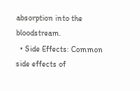absorption into the bloodstream.
  • Side Effects: Common side effects of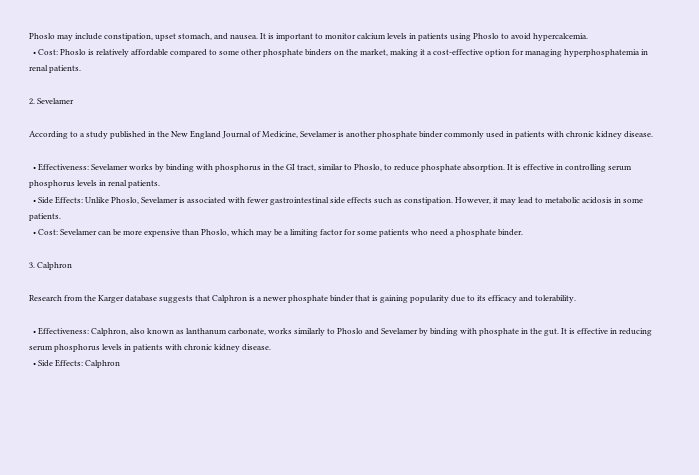Phoslo may include constipation, upset stomach, and nausea. It is important to monitor calcium levels in patients using Phoslo to avoid hypercalcemia.
  • Cost: Phoslo is relatively affordable compared to some other phosphate binders on the market, making it a cost-effective option for managing hyperphosphatemia in renal patients.

2. Sevelamer

According to a study published in the New England Journal of Medicine, Sevelamer is another phosphate binder commonly used in patients with chronic kidney disease.

  • Effectiveness: Sevelamer works by binding with phosphorus in the GI tract, similar to Phoslo, to reduce phosphate absorption. It is effective in controlling serum phosphorus levels in renal patients.
  • Side Effects: Unlike Phoslo, Sevelamer is associated with fewer gastrointestinal side effects such as constipation. However, it may lead to metabolic acidosis in some patients.
  • Cost: Sevelamer can be more expensive than Phoslo, which may be a limiting factor for some patients who need a phosphate binder.

3. Calphron

Research from the Karger database suggests that Calphron is a newer phosphate binder that is gaining popularity due to its efficacy and tolerability.

  • Effectiveness: Calphron, also known as lanthanum carbonate, works similarly to Phoslo and Sevelamer by binding with phosphate in the gut. It is effective in reducing serum phosphorus levels in patients with chronic kidney disease.
  • Side Effects: Calphron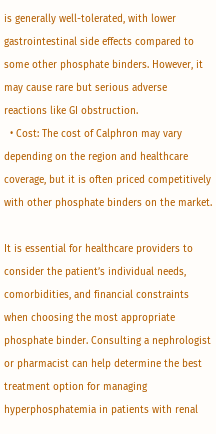is generally well-tolerated, with lower gastrointestinal side effects compared to some other phosphate binders. However, it may cause rare but serious adverse reactions like GI obstruction.
  • Cost: The cost of Calphron may vary depending on the region and healthcare coverage, but it is often priced competitively with other phosphate binders on the market.

It is essential for healthcare providers to consider the patient’s individual needs, comorbidities, and financial constraints when choosing the most appropriate phosphate binder. Consulting a nephrologist or pharmacist can help determine the best treatment option for managing hyperphosphatemia in patients with renal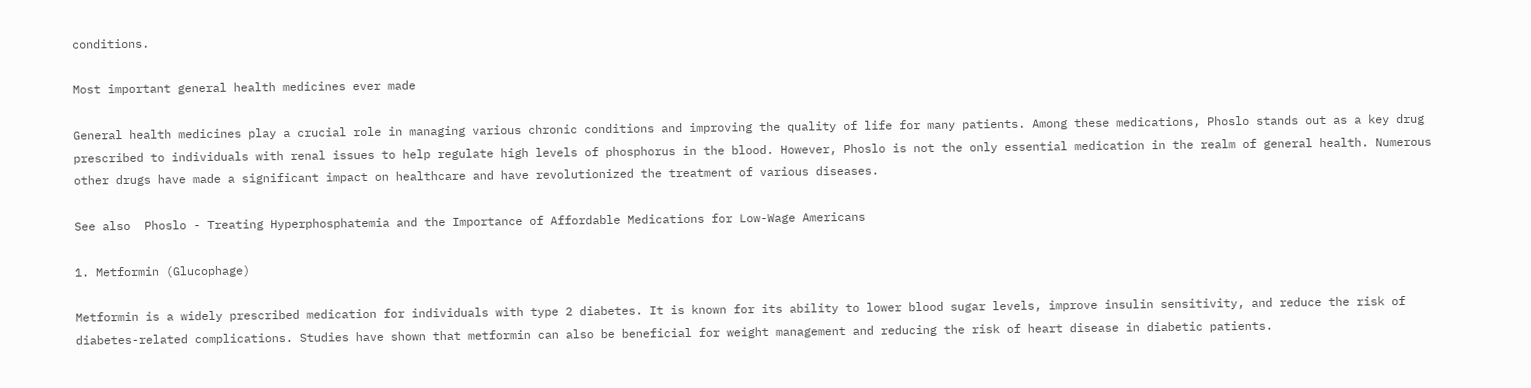conditions.

Most important general health medicines ever made

General health medicines play a crucial role in managing various chronic conditions and improving the quality of life for many patients. Among these medications, Phoslo stands out as a key drug prescribed to individuals with renal issues to help regulate high levels of phosphorus in the blood. However, Phoslo is not the only essential medication in the realm of general health. Numerous other drugs have made a significant impact on healthcare and have revolutionized the treatment of various diseases.

See also  Phoslo - Treating Hyperphosphatemia and the Importance of Affordable Medications for Low-Wage Americans

1. Metformin (Glucophage)

Metformin is a widely prescribed medication for individuals with type 2 diabetes. It is known for its ability to lower blood sugar levels, improve insulin sensitivity, and reduce the risk of diabetes-related complications. Studies have shown that metformin can also be beneficial for weight management and reducing the risk of heart disease in diabetic patients.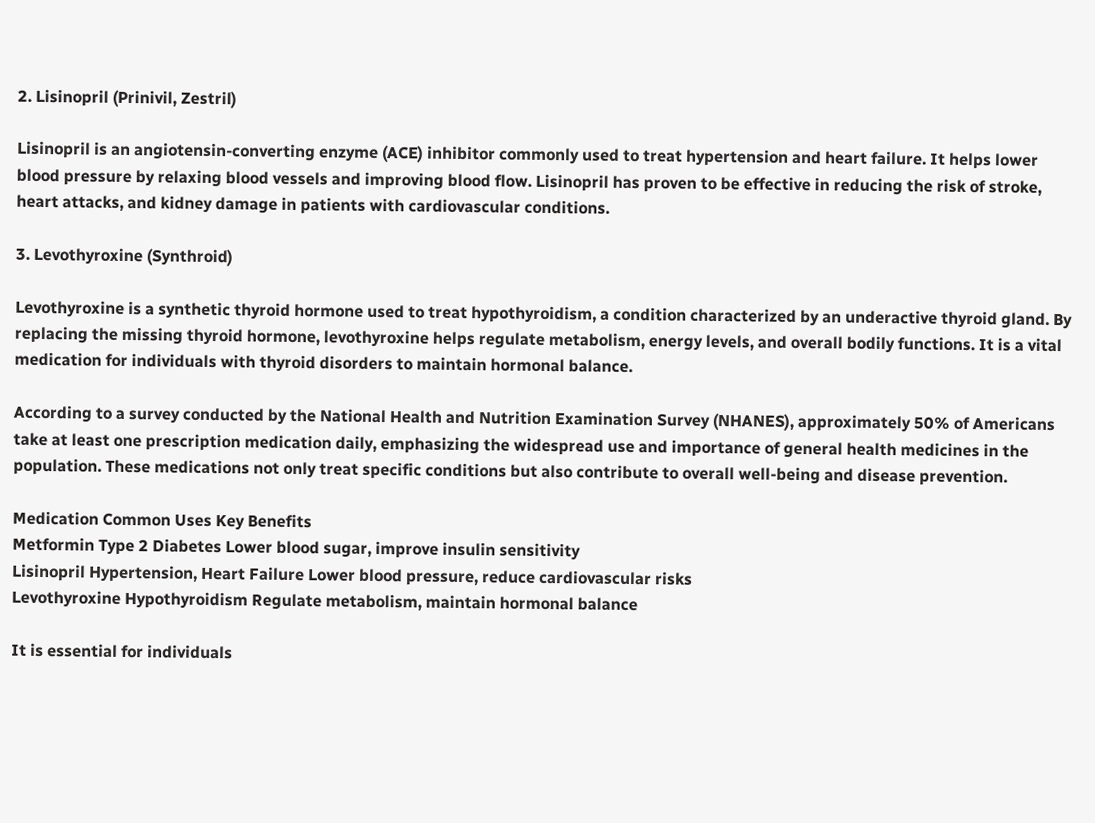2. Lisinopril (Prinivil, Zestril)

Lisinopril is an angiotensin-converting enzyme (ACE) inhibitor commonly used to treat hypertension and heart failure. It helps lower blood pressure by relaxing blood vessels and improving blood flow. Lisinopril has proven to be effective in reducing the risk of stroke, heart attacks, and kidney damage in patients with cardiovascular conditions.

3. Levothyroxine (Synthroid)

Levothyroxine is a synthetic thyroid hormone used to treat hypothyroidism, a condition characterized by an underactive thyroid gland. By replacing the missing thyroid hormone, levothyroxine helps regulate metabolism, energy levels, and overall bodily functions. It is a vital medication for individuals with thyroid disorders to maintain hormonal balance.

According to a survey conducted by the National Health and Nutrition Examination Survey (NHANES), approximately 50% of Americans take at least one prescription medication daily, emphasizing the widespread use and importance of general health medicines in the population. These medications not only treat specific conditions but also contribute to overall well-being and disease prevention.

Medication Common Uses Key Benefits
Metformin Type 2 Diabetes Lower blood sugar, improve insulin sensitivity
Lisinopril Hypertension, Heart Failure Lower blood pressure, reduce cardiovascular risks
Levothyroxine Hypothyroidism Regulate metabolism, maintain hormonal balance

It is essential for individuals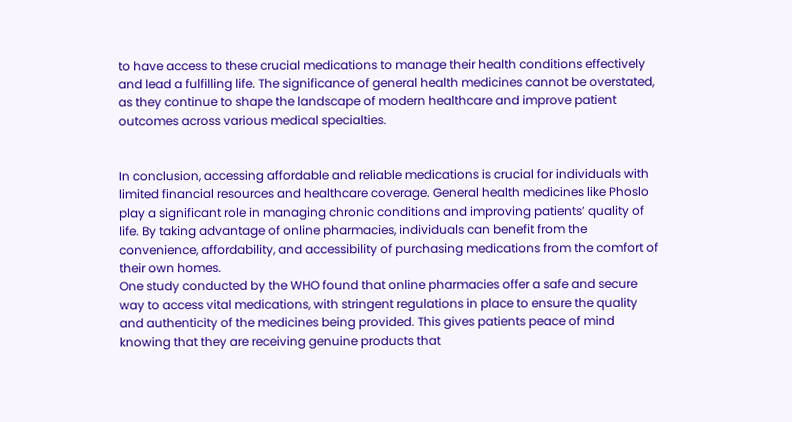to have access to these crucial medications to manage their health conditions effectively and lead a fulfilling life. The significance of general health medicines cannot be overstated, as they continue to shape the landscape of modern healthcare and improve patient outcomes across various medical specialties.


In conclusion, accessing affordable and reliable medications is crucial for individuals with limited financial resources and healthcare coverage. General health medicines like Phoslo play a significant role in managing chronic conditions and improving patients’ quality of life. By taking advantage of online pharmacies, individuals can benefit from the convenience, affordability, and accessibility of purchasing medications from the comfort of their own homes.
One study conducted by the WHO found that online pharmacies offer a safe and secure way to access vital medications, with stringent regulations in place to ensure the quality and authenticity of the medicines being provided. This gives patients peace of mind knowing that they are receiving genuine products that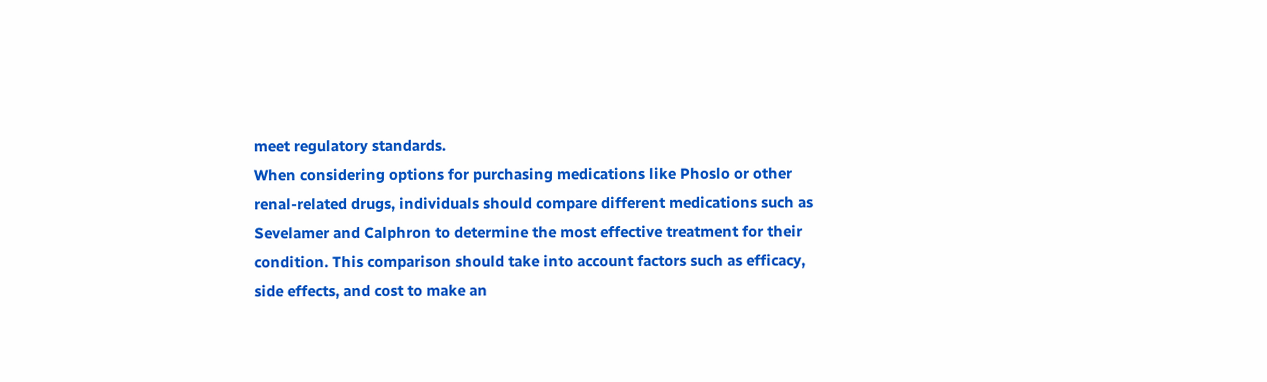meet regulatory standards.
When considering options for purchasing medications like Phoslo or other renal-related drugs, individuals should compare different medications such as Sevelamer and Calphron to determine the most effective treatment for their condition. This comparison should take into account factors such as efficacy, side effects, and cost to make an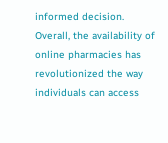informed decision.
Overall, the availability of online pharmacies has revolutionized the way individuals can access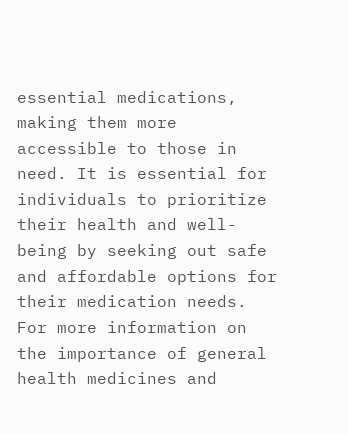essential medications, making them more accessible to those in need. It is essential for individuals to prioritize their health and well-being by seeking out safe and affordable options for their medication needs.
For more information on the importance of general health medicines and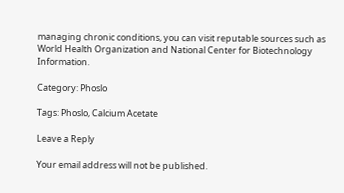managing chronic conditions, you can visit reputable sources such as World Health Organization and National Center for Biotechnology Information.

Category: Phoslo

Tags: Phoslo, Calcium Acetate

Leave a Reply

Your email address will not be published.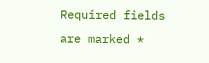Required fields are marked *